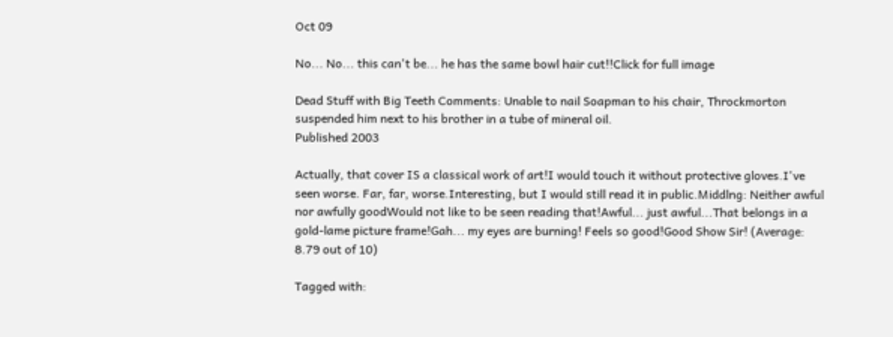Oct 09

No... No... this can't be... he has the same bowl hair cut!!Click for full image

Dead Stuff with Big Teeth Comments: Unable to nail Soapman to his chair, Throckmorton suspended him next to his brother in a tube of mineral oil.
Published 2003

Actually, that cover IS a classical work of art!I would touch it without protective gloves.I've seen worse. Far, far, worse.Interesting, but I would still read it in public.Middlng: Neither awful nor awfully goodWould not like to be seen reading that!Awful... just awful...That belongs in a gold-lame picture frame!Gah... my eyes are burning! Feels so good!Good Show Sir! (Average: 8.79 out of 10)

Tagged with: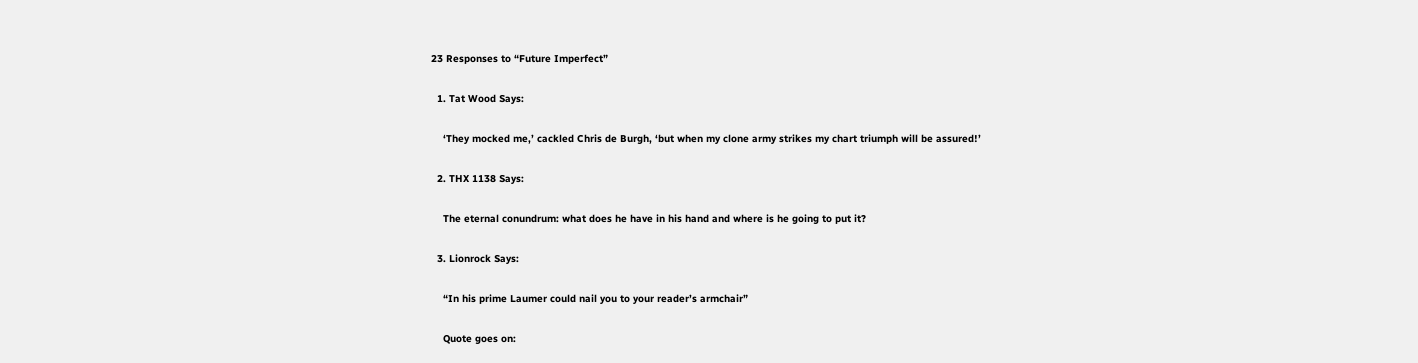23 Responses to “Future Imperfect”

  1. Tat Wood Says:

    ‘They mocked me,’ cackled Chris de Burgh, ‘but when my clone army strikes my chart triumph will be assured!’

  2. THX 1138 Says:

    The eternal conundrum: what does he have in his hand and where is he going to put it?

  3. Lionrock Says:

    “In his prime Laumer could nail you to your reader’s armchair”

    Quote goes on: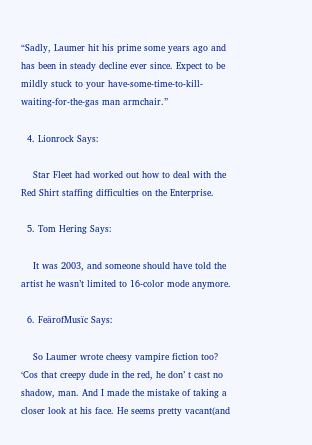“Sadly, Laumer hit his prime some years ago and has been in steady decline ever since. Expect to be mildly stuck to your have-some-time-to-kill-waiting-for-the-gas man armchair.”

  4. Lionrock Says:

    Star Fleet had worked out how to deal with the Red Shirt staffing difficulties on the Enterprise.

  5. Tom Hering Says:

    It was 2003, and someone should have told the artist he wasn’t limited to 16-color mode anymore.

  6. FeärofMusïc Says:

    So Laumer wrote cheesy vampire fiction too? ‘Cos that creepy dude in the red, he don’ t cast no shadow, man. And I made the mistake of taking a closer look at his face. He seems pretty vacant(and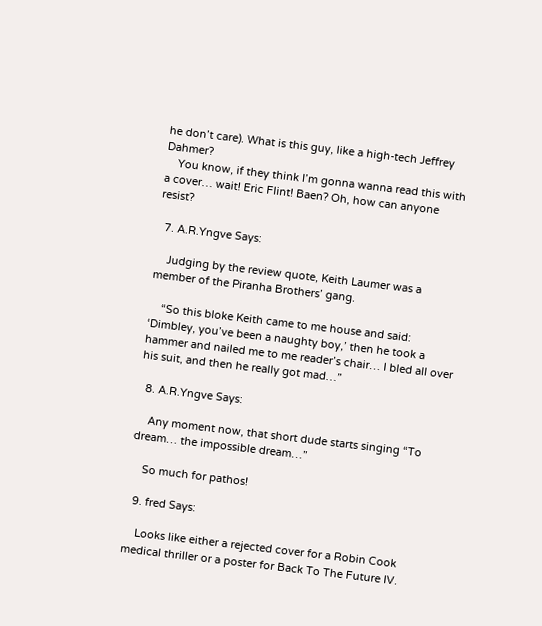he don’t care). What is this guy, like a high-tech Jeffrey Dahmer?
    You know, if they think I’m gonna wanna read this with a cover… wait! Eric Flint! Baen? Oh, how can anyone resist?

  7. A.R.Yngve Says:

    Judging by the review quote, Keith Laumer was a member of the Piranha Brothers’ gang.

    “So this bloke Keith came to me house and said: ‘Dimbley, you’ve been a naughty boy,’ then he took a hammer and nailed me to me reader’s chair… I bled all over his suit, and then he really got mad…”

  8. A.R.Yngve Says:

    Any moment now, that short dude starts singing “To dream… the impossible dream…”

    So much for pathos!

  9. fred Says:

    Looks like either a rejected cover for a Robin Cook medical thriller or a poster for Back To The Future IV.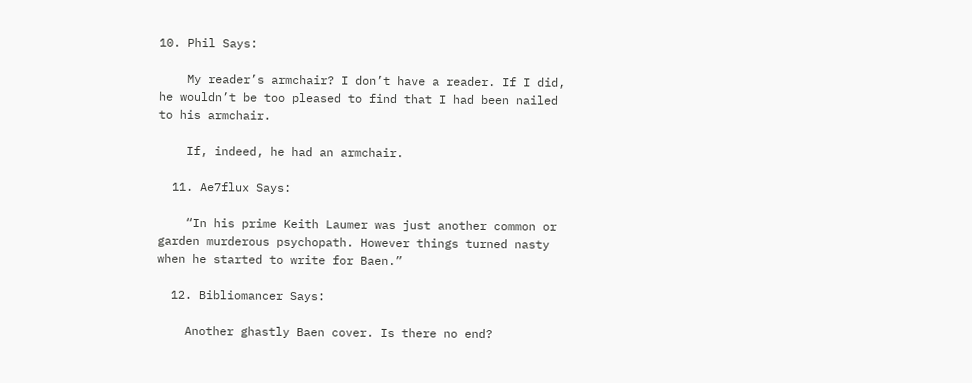10. Phil Says:

    My reader’s armchair? I don’t have a reader. If I did, he wouldn’t be too pleased to find that I had been nailed to his armchair.

    If, indeed, he had an armchair.

  11. Ae7flux Says:

    “In his prime Keith Laumer was just another common or garden murderous psychopath. However things turned nasty when he started to write for Baen.”

  12. Bibliomancer Says:

    Another ghastly Baen cover. Is there no end?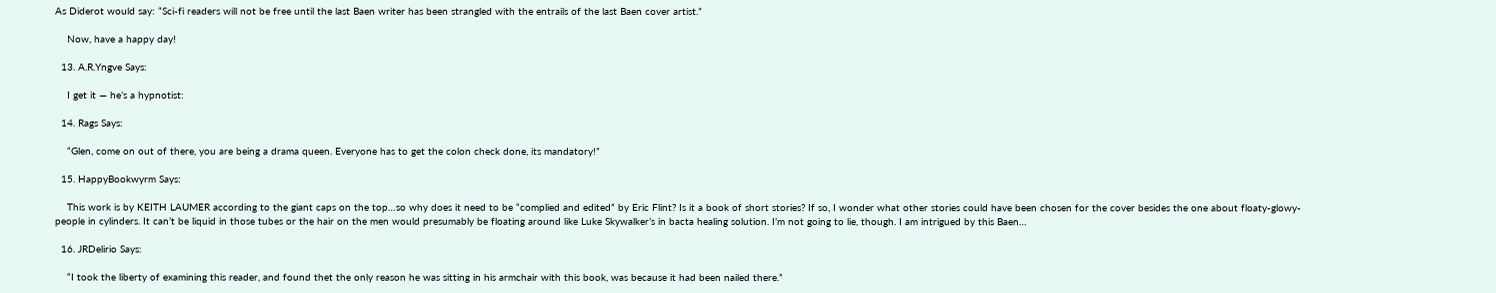As Diderot would say: “Sci-fi readers will not be free until the last Baen writer has been strangled with the entrails of the last Baen cover artist.”

    Now, have a happy day!

  13. A.R.Yngve Says:

    I get it — he’s a hypnotist:

  14. Rags Says:

    “Glen, come on out of there, you are being a drama queen. Everyone has to get the colon check done, its mandatory!”

  15. HappyBookwyrm Says:

    This work is by KEITH LAUMER according to the giant caps on the top…so why does it need to be “complied and edited” by Eric Flint? Is it a book of short stories? If so, I wonder what other stories could have been chosen for the cover besides the one about floaty-glowy-people in cylinders. It can’t be liquid in those tubes or the hair on the men would presumably be floating around like Luke Skywalker’s in bacta healing solution. I’m not going to lie, though. I am intrigued by this Baen…

  16. JRDelirio Says:

    “I took the liberty of examining this reader, and found thet the only reason he was sitting in his armchair with this book, was because it had been nailed there.”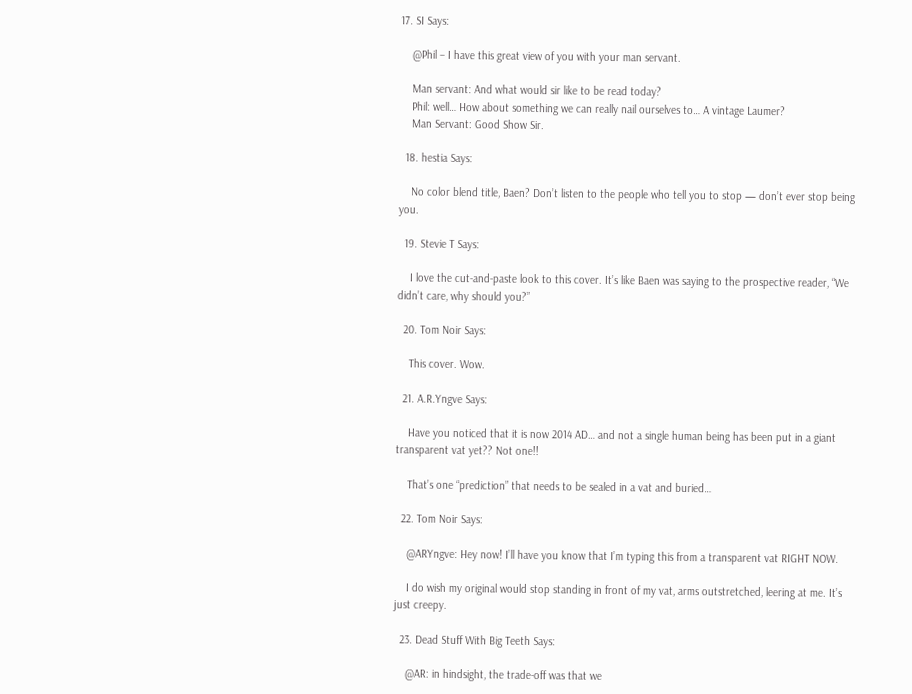17. SI Says:

    @Phil – I have this great view of you with your man servant.

    Man servant: And what would sir like to be read today?
    Phil: well… How about something we can really nail ourselves to… A vintage Laumer?
    Man Servant: Good Show Sir.

  18. hestia Says:

    No color blend title, Baen? Don’t listen to the people who tell you to stop — don’t ever stop being you.

  19. Stevie T Says:

    I love the cut-and-paste look to this cover. It’s like Baen was saying to the prospective reader, “We didn’t care, why should you?”

  20. Tom Noir Says:

    This cover. Wow.

  21. A.R.Yngve Says:

    Have you noticed that it is now 2014 AD… and not a single human being has been put in a giant transparent vat yet?? Not one!!

    That’s one “prediction” that needs to be sealed in a vat and buried…

  22. Tom Noir Says:

    @ARYngve: Hey now! I’ll have you know that I’m typing this from a transparent vat RIGHT NOW.

    I do wish my original would stop standing in front of my vat, arms outstretched, leering at me. It’s just creepy.

  23. Dead Stuff With Big Teeth Says:

    @AR: in hindsight, the trade-off was that we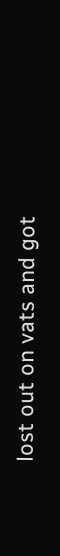lost out on vats and got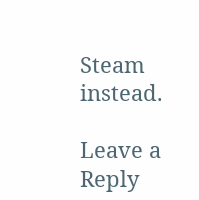Steam instead.

Leave a Reply